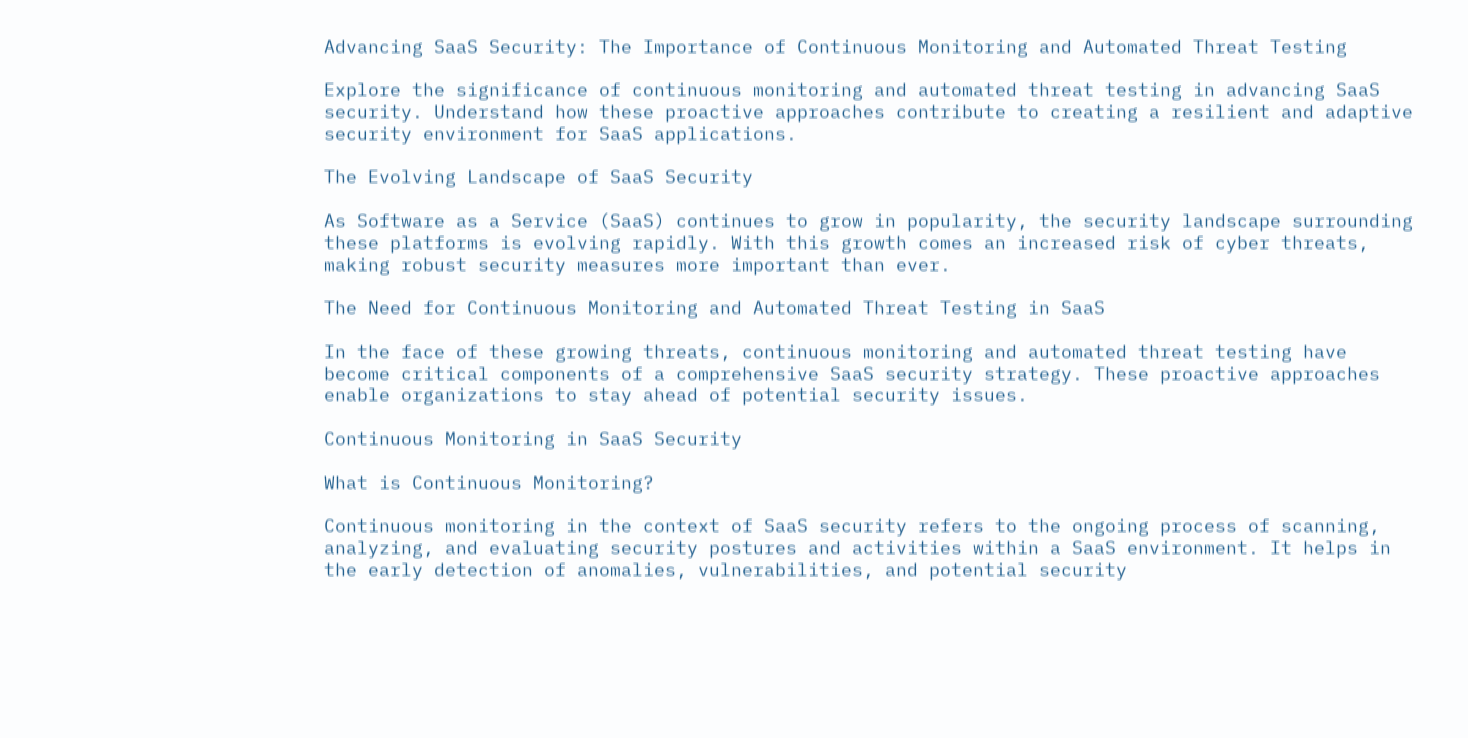Advancing SaaS Security: The Importance of Continuous Monitoring and Automated Threat Testing

Explore the significance of continuous monitoring and automated threat testing in advancing SaaS security. Understand how these proactive approaches contribute to creating a resilient and adaptive security environment for SaaS applications.

The Evolving Landscape of SaaS Security

As Software as a Service (SaaS) continues to grow in popularity, the security landscape surrounding these platforms is evolving rapidly. With this growth comes an increased risk of cyber threats, making robust security measures more important than ever.

The Need for Continuous Monitoring and Automated Threat Testing in SaaS

In the face of these growing threats, continuous monitoring and automated threat testing have become critical components of a comprehensive SaaS security strategy. These proactive approaches enable organizations to stay ahead of potential security issues.

Continuous Monitoring in SaaS Security

What is Continuous Monitoring?

Continuous monitoring in the context of SaaS security refers to the ongoing process of scanning, analyzing, and evaluating security postures and activities within a SaaS environment. It helps in the early detection of anomalies, vulnerabilities, and potential security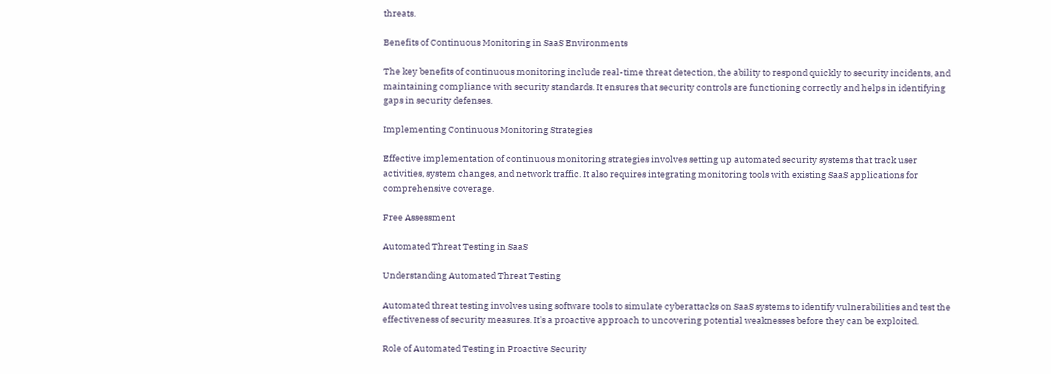threats.

Benefits of Continuous Monitoring in SaaS Environments

The key benefits of continuous monitoring include real-time threat detection, the ability to respond quickly to security incidents, and maintaining compliance with security standards. It ensures that security controls are functioning correctly and helps in identifying gaps in security defenses.

Implementing Continuous Monitoring Strategies

Effective implementation of continuous monitoring strategies involves setting up automated security systems that track user activities, system changes, and network traffic. It also requires integrating monitoring tools with existing SaaS applications for comprehensive coverage.

Free Assessment

Automated Threat Testing in SaaS

Understanding Automated Threat Testing

Automated threat testing involves using software tools to simulate cyberattacks on SaaS systems to identify vulnerabilities and test the effectiveness of security measures. It's a proactive approach to uncovering potential weaknesses before they can be exploited.

Role of Automated Testing in Proactive Security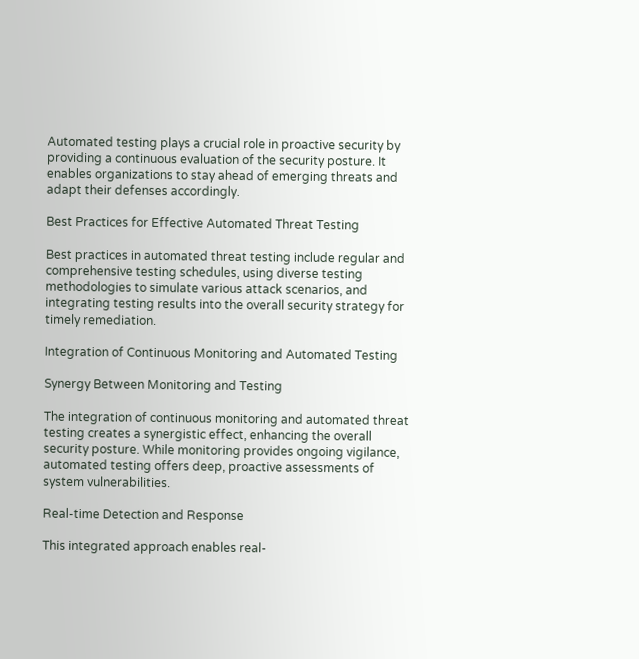Automated testing plays a crucial role in proactive security by providing a continuous evaluation of the security posture. It enables organizations to stay ahead of emerging threats and adapt their defenses accordingly.

Best Practices for Effective Automated Threat Testing

Best practices in automated threat testing include regular and comprehensive testing schedules, using diverse testing methodologies to simulate various attack scenarios, and integrating testing results into the overall security strategy for timely remediation.

Integration of Continuous Monitoring and Automated Testing

Synergy Between Monitoring and Testing

The integration of continuous monitoring and automated threat testing creates a synergistic effect, enhancing the overall security posture. While monitoring provides ongoing vigilance, automated testing offers deep, proactive assessments of system vulnerabilities.

Real-time Detection and Response

This integrated approach enables real-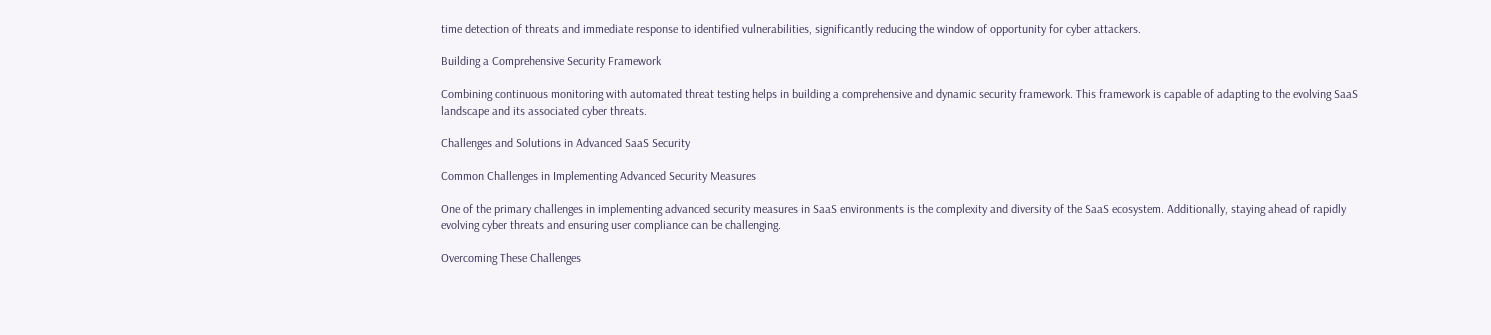time detection of threats and immediate response to identified vulnerabilities, significantly reducing the window of opportunity for cyber attackers.

Building a Comprehensive Security Framework

Combining continuous monitoring with automated threat testing helps in building a comprehensive and dynamic security framework. This framework is capable of adapting to the evolving SaaS landscape and its associated cyber threats.

Challenges and Solutions in Advanced SaaS Security

Common Challenges in Implementing Advanced Security Measures

One of the primary challenges in implementing advanced security measures in SaaS environments is the complexity and diversity of the SaaS ecosystem. Additionally, staying ahead of rapidly evolving cyber threats and ensuring user compliance can be challenging.

Overcoming These Challenges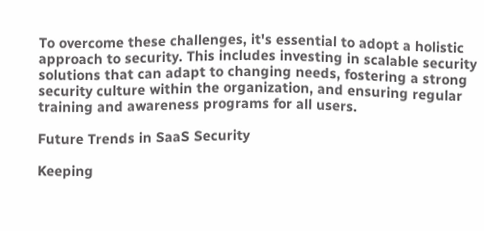To overcome these challenges, it's essential to adopt a holistic approach to security. This includes investing in scalable security solutions that can adapt to changing needs, fostering a strong security culture within the organization, and ensuring regular training and awareness programs for all users.

Future Trends in SaaS Security

Keeping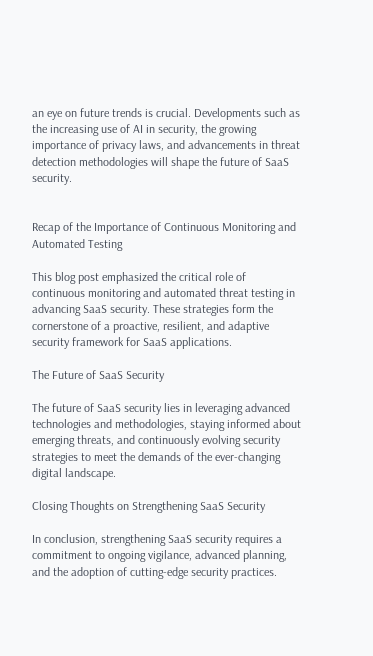an eye on future trends is crucial. Developments such as the increasing use of AI in security, the growing importance of privacy laws, and advancements in threat detection methodologies will shape the future of SaaS security.


Recap of the Importance of Continuous Monitoring and Automated Testing

This blog post emphasized the critical role of continuous monitoring and automated threat testing in advancing SaaS security. These strategies form the cornerstone of a proactive, resilient, and adaptive security framework for SaaS applications.

The Future of SaaS Security

The future of SaaS security lies in leveraging advanced technologies and methodologies, staying informed about emerging threats, and continuously evolving security strategies to meet the demands of the ever-changing digital landscape.

Closing Thoughts on Strengthening SaaS Security

In conclusion, strengthening SaaS security requires a commitment to ongoing vigilance, advanced planning, and the adoption of cutting-edge security practices.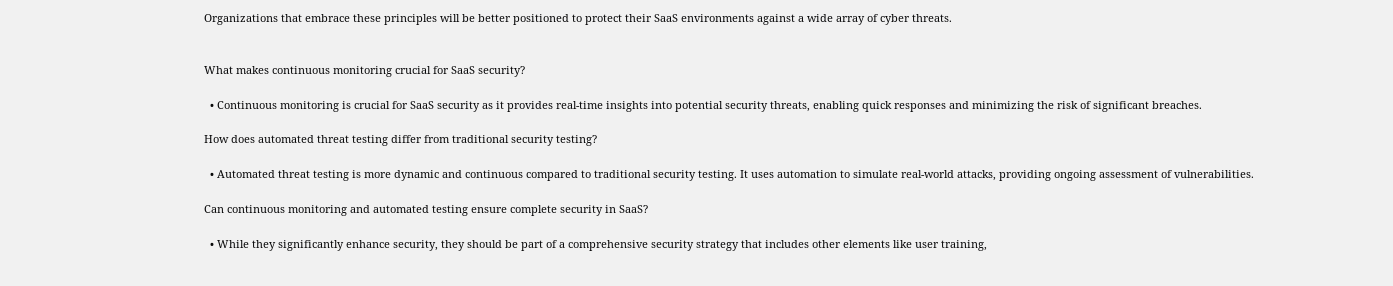Organizations that embrace these principles will be better positioned to protect their SaaS environments against a wide array of cyber threats.


What makes continuous monitoring crucial for SaaS security?

  • Continuous monitoring is crucial for SaaS security as it provides real-time insights into potential security threats, enabling quick responses and minimizing the risk of significant breaches.

How does automated threat testing differ from traditional security testing?

  • Automated threat testing is more dynamic and continuous compared to traditional security testing. It uses automation to simulate real-world attacks, providing ongoing assessment of vulnerabilities.

Can continuous monitoring and automated testing ensure complete security in SaaS?

  • While they significantly enhance security, they should be part of a comprehensive security strategy that includes other elements like user training,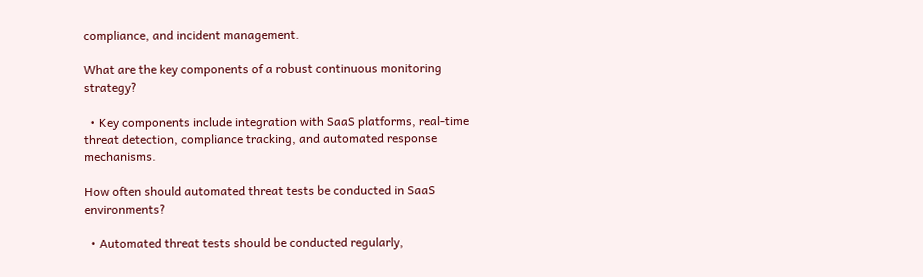compliance, and incident management.

What are the key components of a robust continuous monitoring strategy?

  • Key components include integration with SaaS platforms, real-time threat detection, compliance tracking, and automated response mechanisms.

How often should automated threat tests be conducted in SaaS environments?

  • Automated threat tests should be conducted regularly,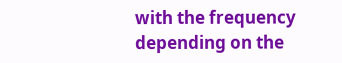with the frequency depending on the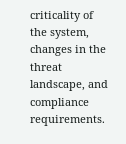criticality of the system, changes in the threat landscape, and compliance requirements.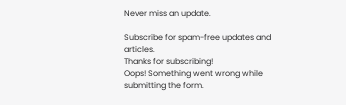Never miss an update.

Subscribe for spam-free updates and articles.
Thanks for subscribing!
Oops! Something went wrong while submitting the form.